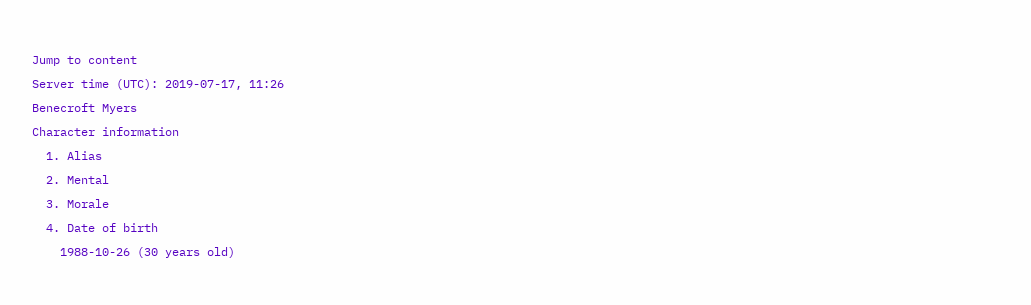Jump to content
Server time (UTC): 2019-07-17, 11:26
Benecroft Myers
Character information
  1. Alias
  2. Mental
  3. Morale
  4. Date of birth
    1988-10-26 (30 years old)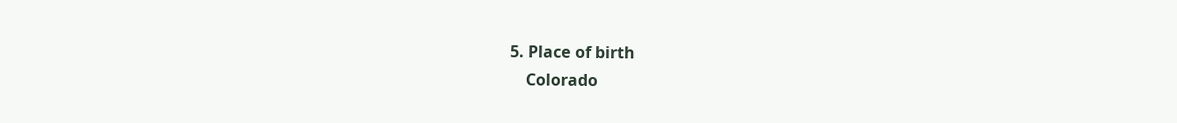5. Place of birth
    Colorado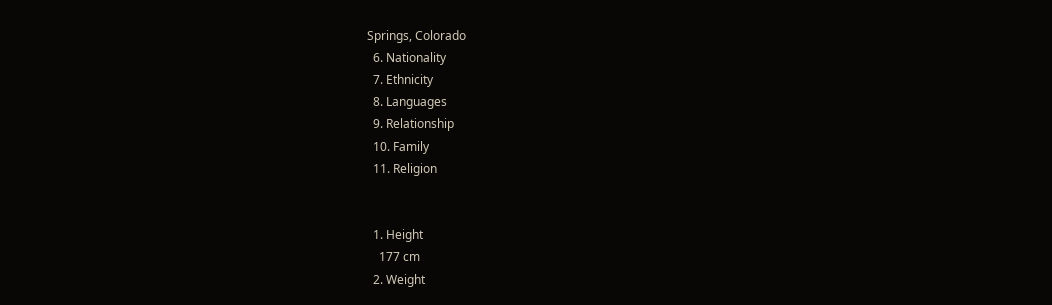Springs, Colorado
  6. Nationality
  7. Ethnicity
  8. Languages
  9. Relationship
  10. Family
  11. Religion


  1. Height
    177 cm
  2. Weight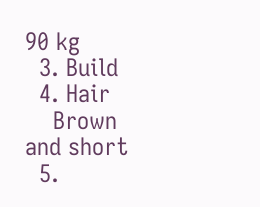90 kg
  3. Build
  4. Hair
    Brown and short
  5.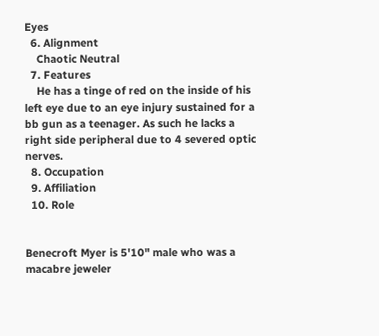Eyes
  6. Alignment
    Chaotic Neutral
  7. Features
    He has a tinge of red on the inside of his left eye due to an eye injury sustained for a bb gun as a teenager. As such he lacks a right side peripheral due to 4 severed optic nerves.
  8. Occupation
  9. Affiliation
  10. Role


Benecroft Myer is 5'10" male who was a macabre jeweler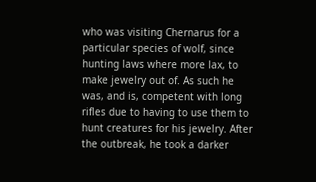who was visiting Chernarus for a particular species of wolf, since hunting laws where more lax, to make jewelry out of. As such he was, and is, competent with long rifles due to having to use them to hunt creatures for his jewelry. After the outbreak, he took a darker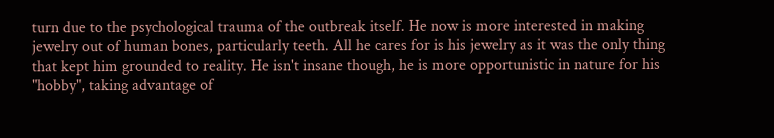turn due to the psychological trauma of the outbreak itself. He now is more interested in making jewelry out of human bones, particularly teeth. All he cares for is his jewelry as it was the only thing that kept him grounded to reality. He isn't insane though, he is more opportunistic in nature for his "hobby", taking advantage of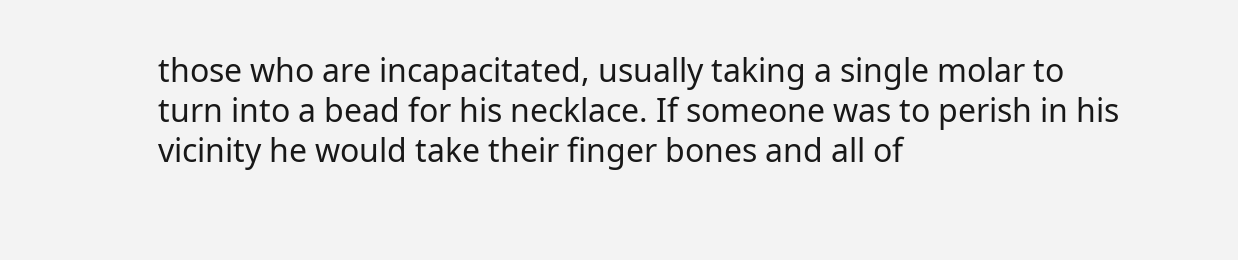those who are incapacitated, usually taking a single molar to turn into a bead for his necklace. If someone was to perish in his vicinity he would take their finger bones and all of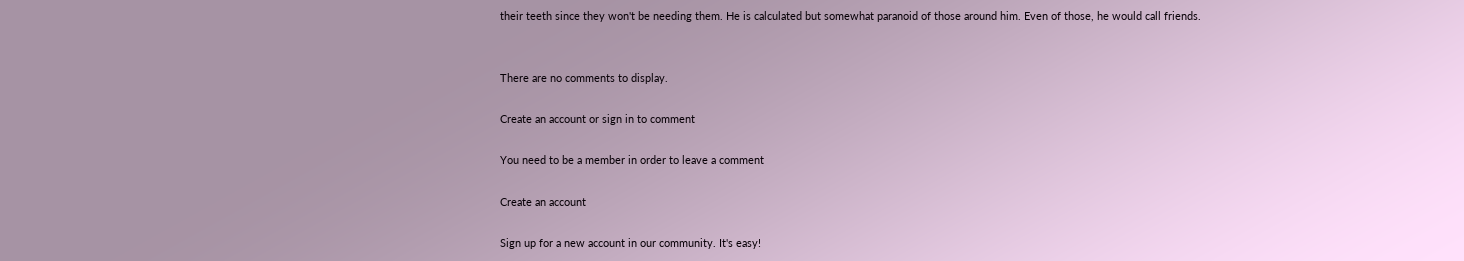their teeth since they won't be needing them. He is calculated but somewhat paranoid of those around him. Even of those, he would call friends.


There are no comments to display.

Create an account or sign in to comment

You need to be a member in order to leave a comment

Create an account

Sign up for a new account in our community. It's easy!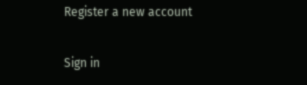Register a new account

Sign in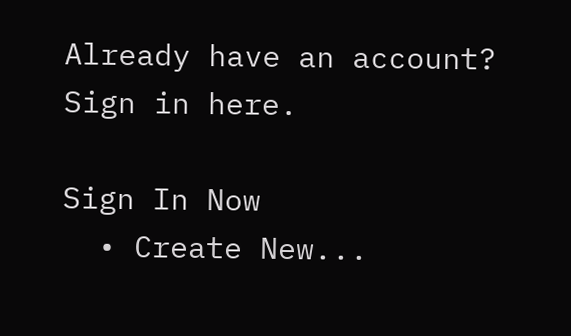Already have an account? Sign in here.

Sign In Now
  • Create New...